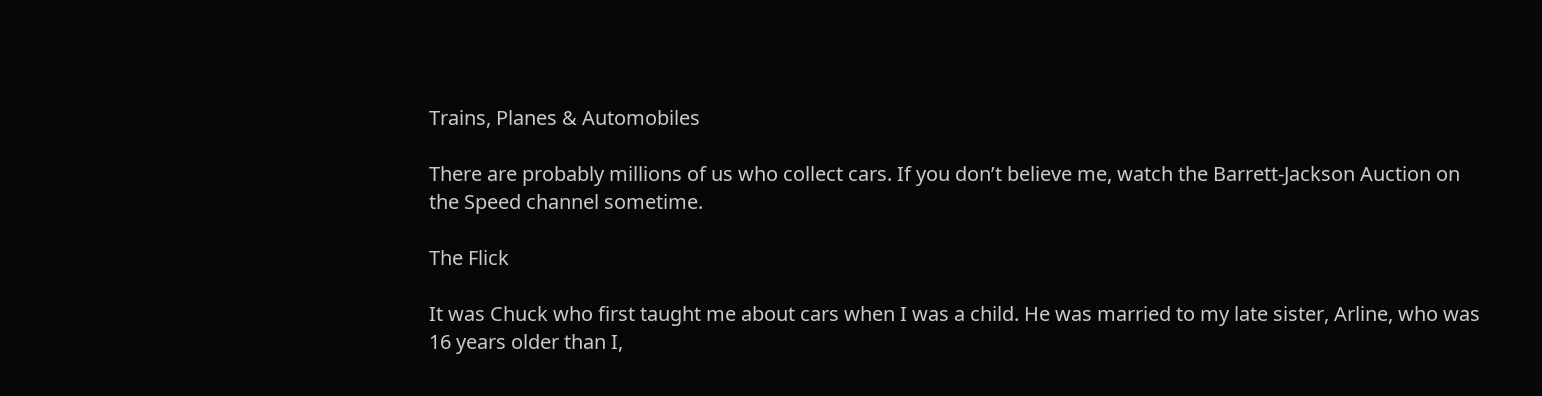Trains, Planes & Automobiles

There are probably millions of us who collect cars. If you don’t believe me, watch the Barrett-Jackson Auction on the Speed channel sometime.

The Flick

It was Chuck who first taught me about cars when I was a child. He was married to my late sister, Arline, who was 16 years older than I,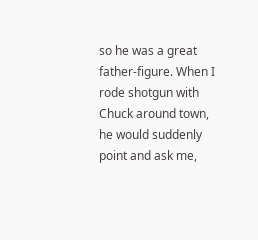so he was a great father-figure. When I rode shotgun with Chuck around town, he would suddenly point and ask me,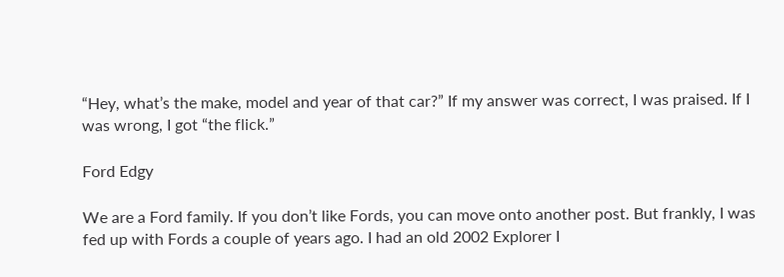“Hey, what’s the make, model and year of that car?” If my answer was correct, I was praised. If I was wrong, I got “the flick.”

Ford Edgy

We are a Ford family. If you don’t like Fords, you can move onto another post. But frankly, I was fed up with Fords a couple of years ago. I had an old 2002 Explorer I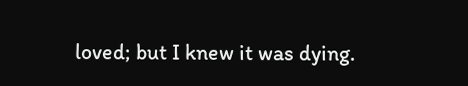loved; but I knew it was dying.